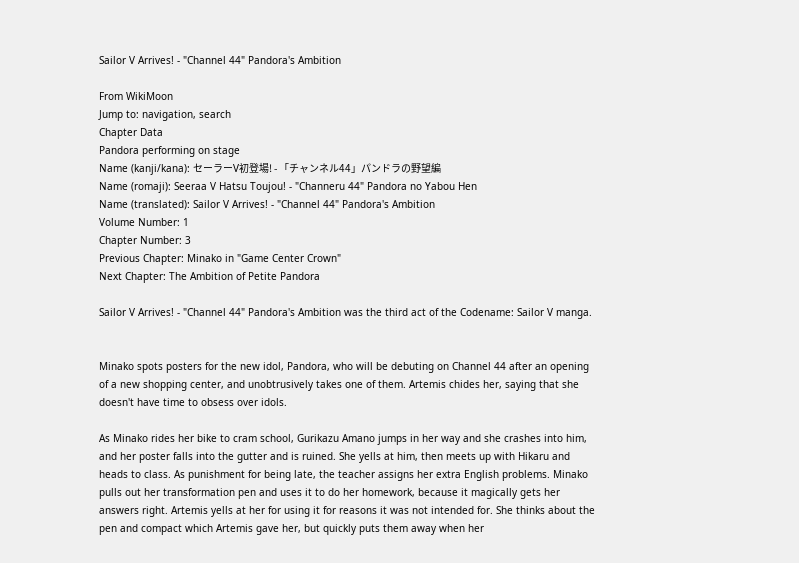Sailor V Arrives! - "Channel 44" Pandora's Ambition

From WikiMoon
Jump to: navigation, search
Chapter Data
Pandora performing on stage
Name (kanji/kana): セーラーV初登場! - 「チャンネル44」パンドラの野望編
Name (romaji): Seeraa V Hatsu Toujou! - "Channeru 44" Pandora no Yabou Hen
Name (translated): Sailor V Arrives! - "Channel 44" Pandora's Ambition
Volume Number: 1
Chapter Number: 3
Previous Chapter: Minako in "Game Center Crown"
Next Chapter: The Ambition of Petite Pandora

Sailor V Arrives! - "Channel 44" Pandora's Ambition was the third act of the Codename: Sailor V manga.


Minako spots posters for the new idol, Pandora, who will be debuting on Channel 44 after an opening of a new shopping center, and unobtrusively takes one of them. Artemis chides her, saying that she doesn't have time to obsess over idols.

As Minako rides her bike to cram school, Gurikazu Amano jumps in her way and she crashes into him, and her poster falls into the gutter and is ruined. She yells at him, then meets up with Hikaru and heads to class. As punishment for being late, the teacher assigns her extra English problems. Minako pulls out her transformation pen and uses it to do her homework, because it magically gets her answers right. Artemis yells at her for using it for reasons it was not intended for. She thinks about the pen and compact which Artemis gave her, but quickly puts them away when her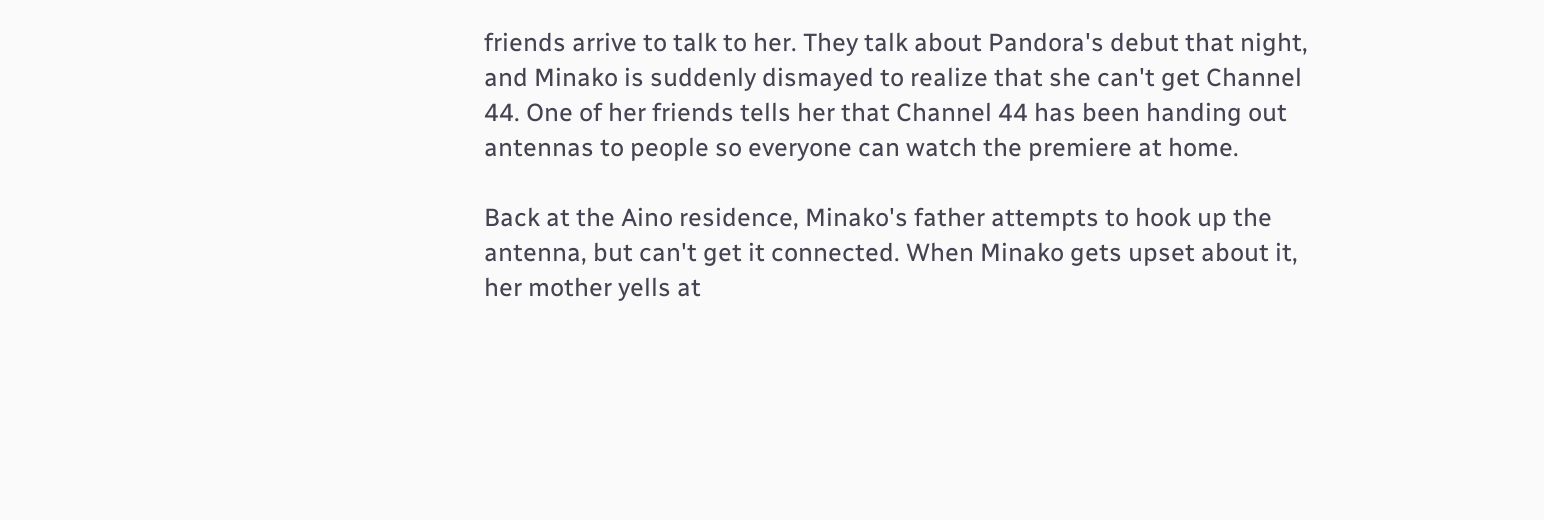friends arrive to talk to her. They talk about Pandora's debut that night, and Minako is suddenly dismayed to realize that she can't get Channel 44. One of her friends tells her that Channel 44 has been handing out antennas to people so everyone can watch the premiere at home.

Back at the Aino residence, Minako's father attempts to hook up the antenna, but can't get it connected. When Minako gets upset about it, her mother yells at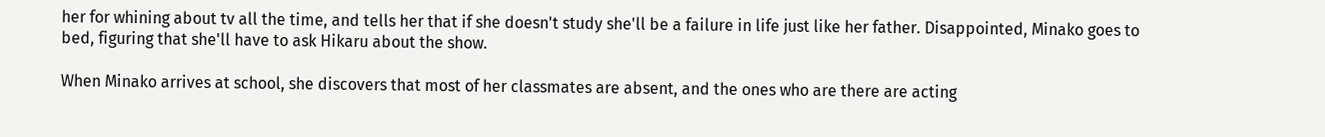her for whining about tv all the time, and tells her that if she doesn't study she'll be a failure in life just like her father. Disappointed, Minako goes to bed, figuring that she'll have to ask Hikaru about the show.

When Minako arrives at school, she discovers that most of her classmates are absent, and the ones who are there are acting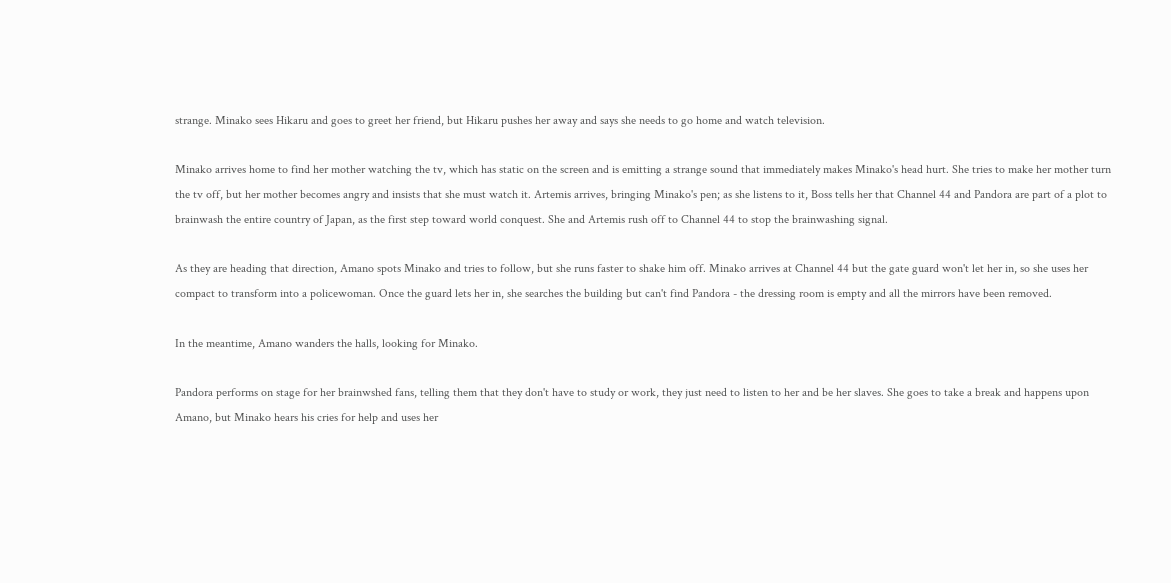strange. Minako sees Hikaru and goes to greet her friend, but Hikaru pushes her away and says she needs to go home and watch television.

Minako arrives home to find her mother watching the tv, which has static on the screen and is emitting a strange sound that immediately makes Minako's head hurt. She tries to make her mother turn the tv off, but her mother becomes angry and insists that she must watch it. Artemis arrives, bringing Minako's pen; as she listens to it, Boss tells her that Channel 44 and Pandora are part of a plot to brainwash the entire country of Japan, as the first step toward world conquest. She and Artemis rush off to Channel 44 to stop the brainwashing signal.

As they are heading that direction, Amano spots Minako and tries to follow, but she runs faster to shake him off. Minako arrives at Channel 44 but the gate guard won't let her in, so she uses her compact to transform into a policewoman. Once the guard lets her in, she searches the building but can't find Pandora - the dressing room is empty and all the mirrors have been removed.

In the meantime, Amano wanders the halls, looking for Minako.

Pandora performs on stage for her brainwshed fans, telling them that they don't have to study or work, they just need to listen to her and be her slaves. She goes to take a break and happens upon Amano, but Minako hears his cries for help and uses her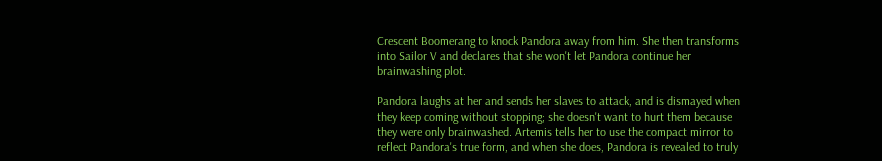Crescent Boomerang to knock Pandora away from him. She then transforms into Sailor V and declares that she won't let Pandora continue her brainwashing plot.

Pandora laughs at her and sends her slaves to attack, and is dismayed when they keep coming without stopping; she doesn't want to hurt them because they were only brainwashed. Artemis tells her to use the compact mirror to reflect Pandora's true form, and when she does, Pandora is revealed to truly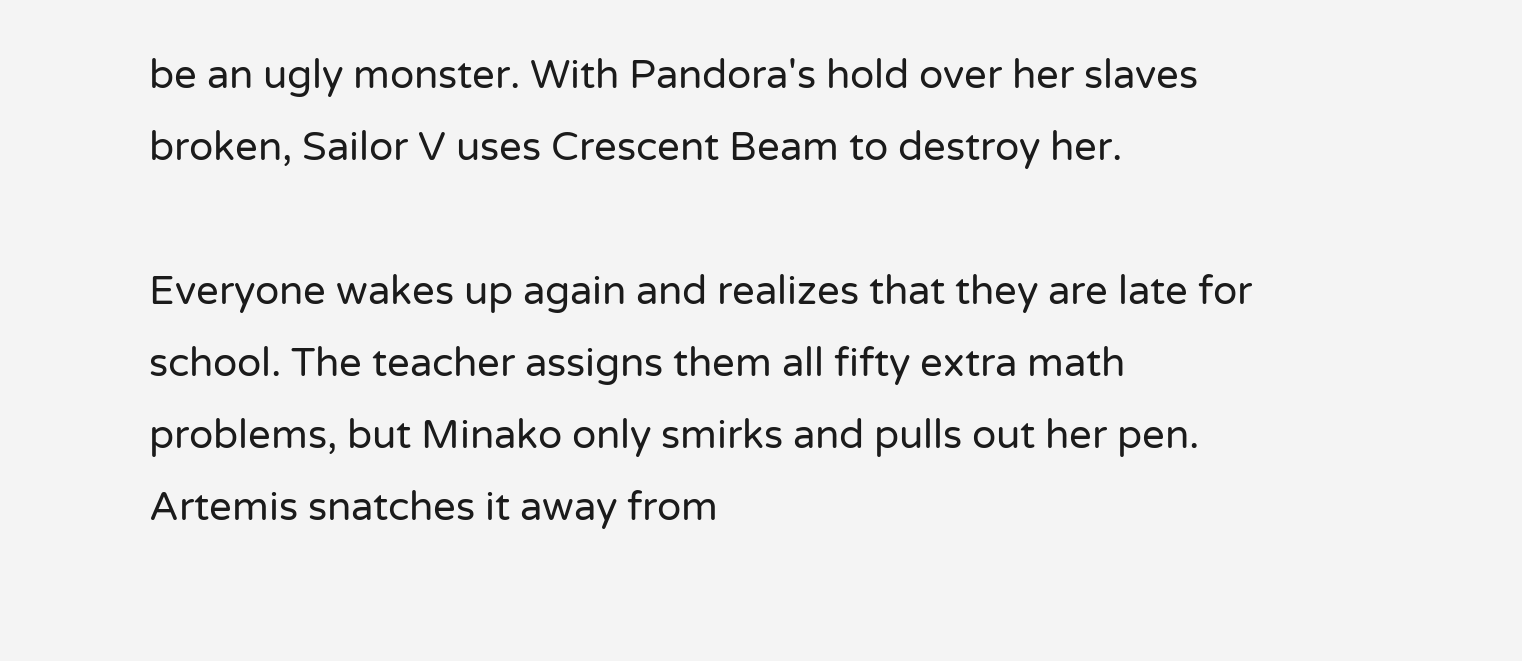be an ugly monster. With Pandora's hold over her slaves broken, Sailor V uses Crescent Beam to destroy her.

Everyone wakes up again and realizes that they are late for school. The teacher assigns them all fifty extra math problems, but Minako only smirks and pulls out her pen. Artemis snatches it away from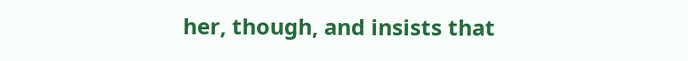her, though, and insists that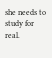she needs to study for real.